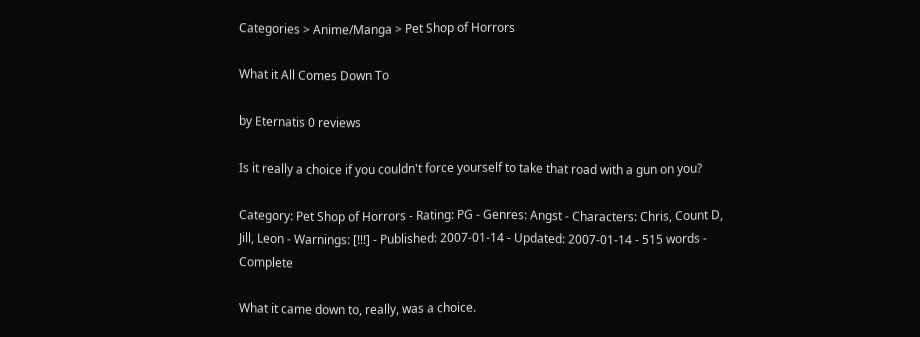Categories > Anime/Manga > Pet Shop of Horrors

What it All Comes Down To

by Eternatis 0 reviews

Is it really a choice if you couldn't force yourself to take that road with a gun on you?

Category: Pet Shop of Horrors - Rating: PG - Genres: Angst - Characters: Chris, Count D, Jill, Leon - Warnings: [!!!] - Published: 2007-01-14 - Updated: 2007-01-14 - 515 words - Complete

What it came down to, really, was a choice.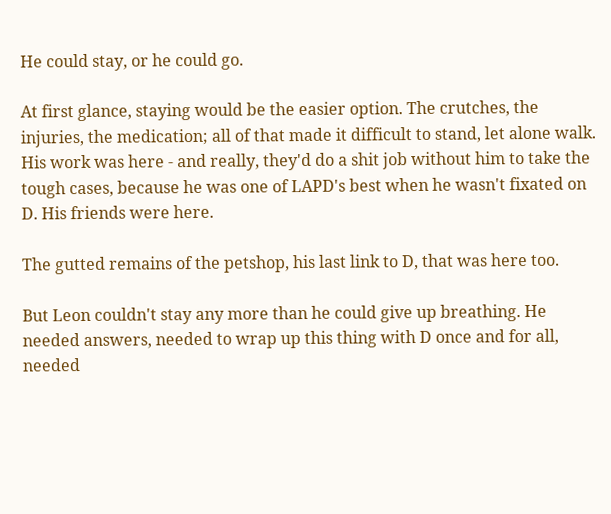He could stay, or he could go.

At first glance, staying would be the easier option. The crutches, the injuries, the medication; all of that made it difficult to stand, let alone walk. His work was here - and really, they'd do a shit job without him to take the tough cases, because he was one of LAPD's best when he wasn't fixated on D. His friends were here.

The gutted remains of the petshop, his last link to D, that was here too.

But Leon couldn't stay any more than he could give up breathing. He needed answers, needed to wrap up this thing with D once and for all, needed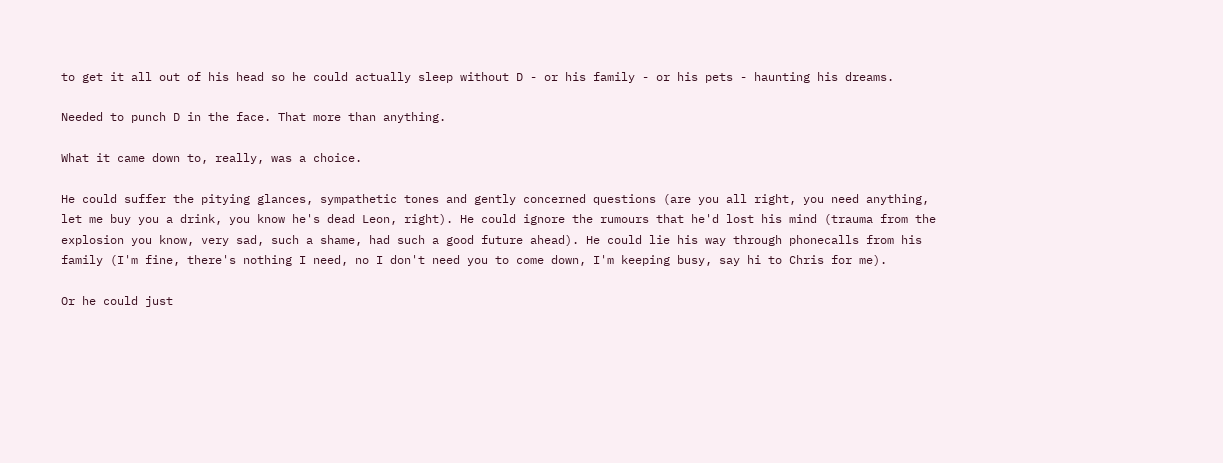to get it all out of his head so he could actually sleep without D - or his family - or his pets - haunting his dreams.

Needed to punch D in the face. That more than anything.

What it came down to, really, was a choice.

He could suffer the pitying glances, sympathetic tones and gently concerned questions (are you all right, you need anything, let me buy you a drink, you know he's dead Leon, right). He could ignore the rumours that he'd lost his mind (trauma from the explosion you know, very sad, such a shame, had such a good future ahead). He could lie his way through phonecalls from his family (I'm fine, there's nothing I need, no I don't need you to come down, I'm keeping busy, say hi to Chris for me).

Or he could just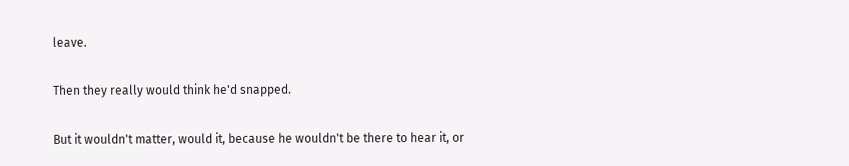leave.

Then they really would think he'd snapped.

But it wouldn't matter, would it, because he wouldn't be there to hear it, or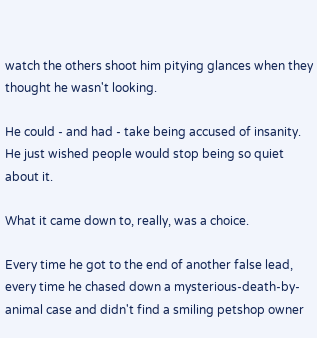watch the others shoot him pitying glances when they thought he wasn't looking.

He could - and had - take being accused of insanity. He just wished people would stop being so quiet about it.

What it came down to, really, was a choice.

Every time he got to the end of another false lead, every time he chased down a mysterious-death-by-animal case and didn't find a smiling petshop owner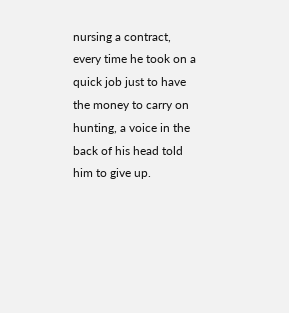nursing a contract, every time he took on a quick job just to have the money to carry on hunting, a voice in the back of his head told him to give up.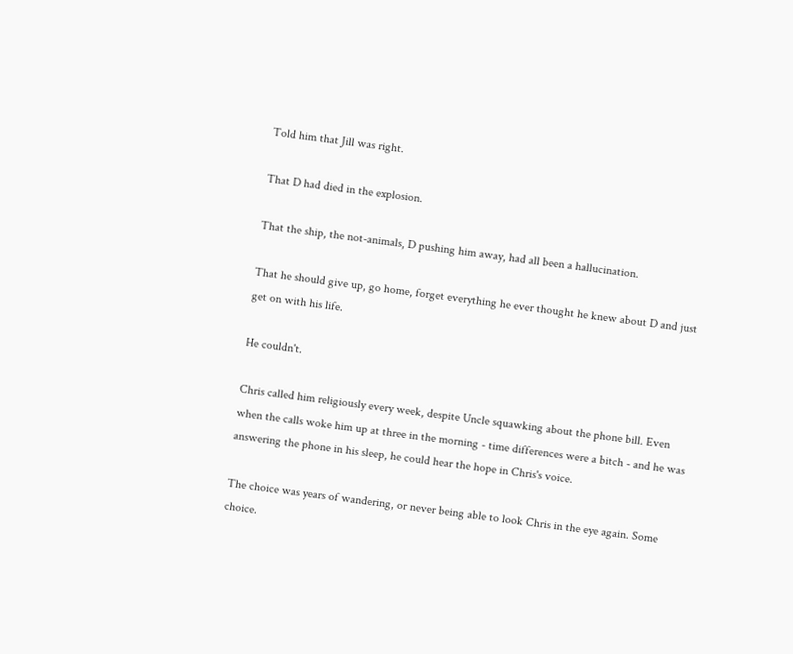Told him that Jill was right.

That D had died in the explosion.

That the ship, the not-animals, D pushing him away, had all been a hallucination.

That he should give up, go home, forget everything he ever thought he knew about D and just get on with his life.

He couldn't.

Chris called him religiously every week, despite Uncle squawking about the phone bill. Even when the calls woke him up at three in the morning - time differences were a bitch - and he was answering the phone in his sleep, he could hear the hope in Chris's voice.

The choice was years of wandering, or never being able to look Chris in the eye again. Some choice.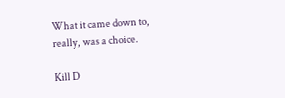What it came down to, really, was a choice.

Kill D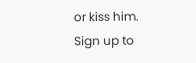or kiss him.
Sign up to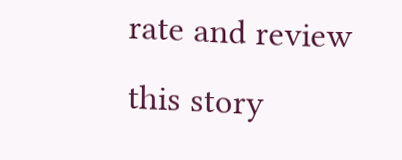rate and review this story